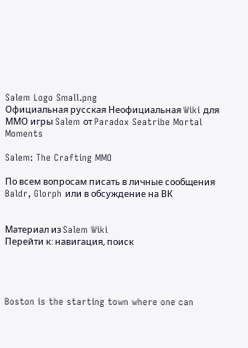Salem Logo Small.png
Официальная русская Неофициальная Wiki для ММО игры Salem от Paradox Seatribe Mortal Moments

Salem: The Crafting MMO

По всем вопросам писать в личные сообщения Baldr, Glorph или в обсуждение на ВК


Материал из Salem Wiki
Перейти к: навигация, поиск




Boston is the starting town where one can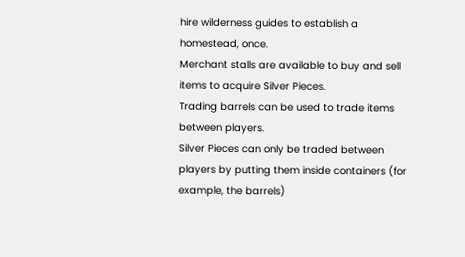hire wilderness guides to establish a homestead, once.
Merchant stalls are available to buy and sell items to acquire Silver Pieces.
Trading barrels can be used to trade items between players.
Silver Pieces can only be traded between players by putting them inside containers (for example, the barrels)